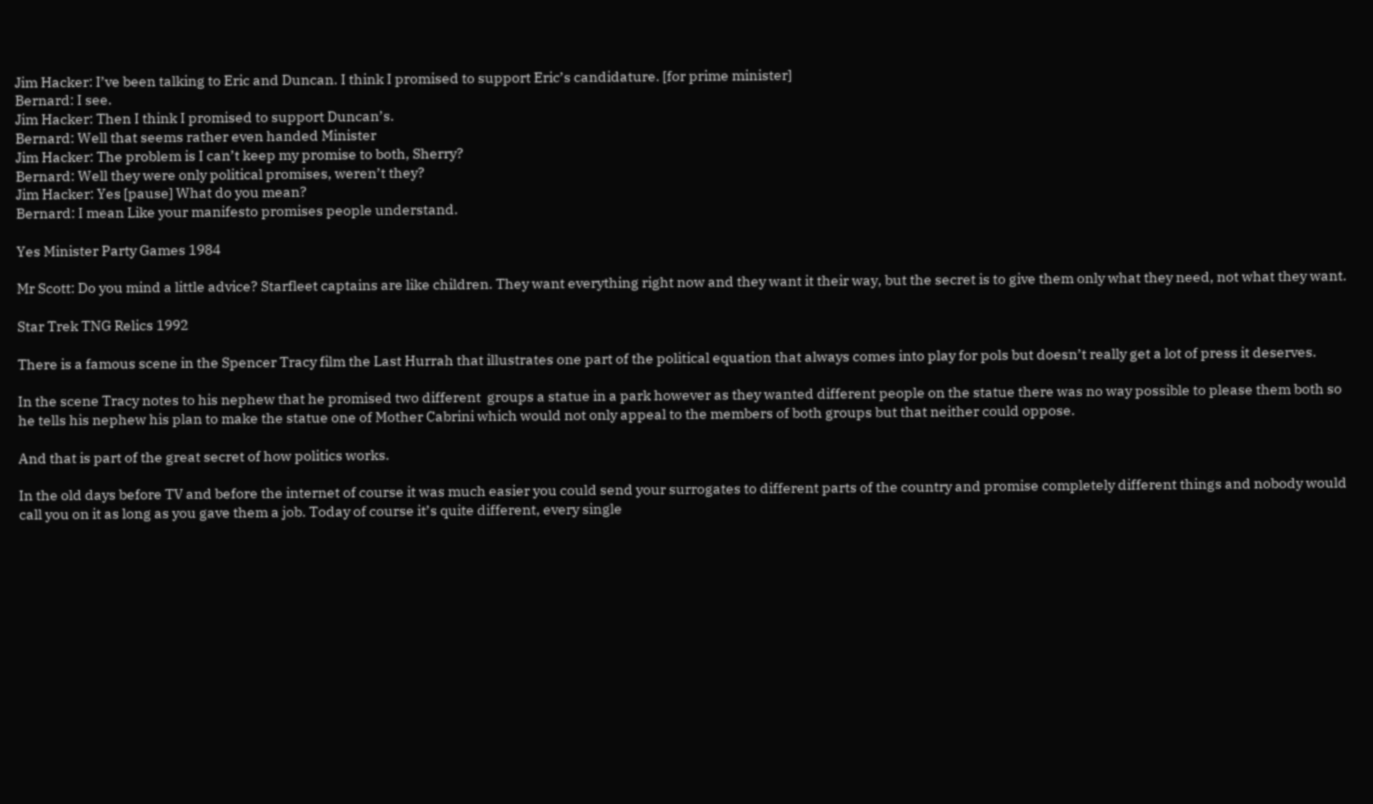Jim Hacker: I’ve been talking to Eric and Duncan. I think I promised to support Eric’s candidature. [for prime minister]
Bernard: I see.
Jim Hacker: Then I think I promised to support Duncan’s.
Bernard: Well that seems rather even handed Minister
Jim Hacker: The problem is I can’t keep my promise to both, Sherry?
Bernard: Well they were only political promises, weren’t they?
Jim Hacker: Yes [pause] What do you mean?
Bernard: I mean Like your manifesto promises people understand.

Yes Minister Party Games 1984

Mr Scott: Do you mind a little advice? Starfleet captains are like children. They want everything right now and they want it their way, but the secret is to give them only what they need, not what they want.

Star Trek TNG Relics 1992

There is a famous scene in the Spencer Tracy film the Last Hurrah that illustrates one part of the political equation that always comes into play for pols but doesn’t really get a lot of press it deserves.

In the scene Tracy notes to his nephew that he promised two different  groups a statue in a park however as they wanted different people on the statue there was no way possible to please them both so he tells his nephew his plan to make the statue one of Mother Cabrini which would not only appeal to the members of both groups but that neither could oppose.

And that is part of the great secret of how politics works.

In the old days before TV and before the internet of course it was much easier you could send your surrogates to different parts of the country and promise completely different things and nobody would call you on it as long as you gave them a job. Today of course it’s quite different, every single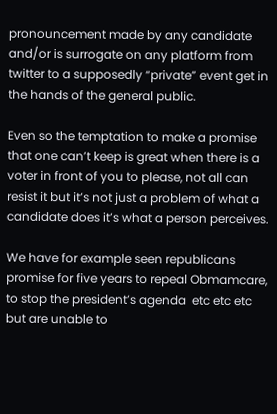pronouncement made by any candidate and/or is surrogate on any platform from twitter to a supposedly “private” event get in the hands of the general public.

Even so the temptation to make a promise that one can’t keep is great when there is a voter in front of you to please, not all can resist it but it’s not just a problem of what a candidate does it’s what a person perceives.

We have for example seen republicans promise for five years to repeal Obmamcare, to stop the president’s agenda  etc etc etc but are unable to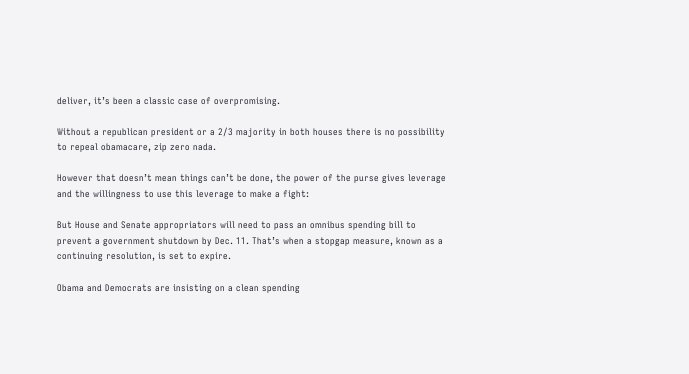deliver, it’s been a classic case of overpromising.

Without a republican president or a 2/3 majority in both houses there is no possibility to repeal obamacare, zip zero nada.

However that doesn’t mean things can’t be done, the power of the purse gives leverage and the willingness to use this leverage to make a fight:

But House and Senate appropriators will need to pass an omnibus spending bill to prevent a government shutdown by Dec. 11. That’s when a stopgap measure, known as a continuing resolution, is set to expire.

Obama and Democrats are insisting on a clean spending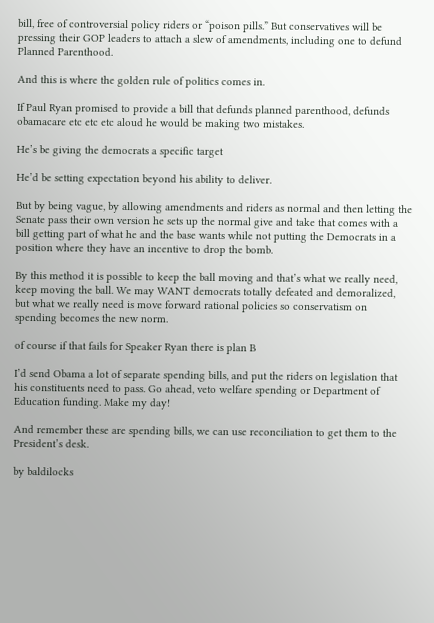bill, free of controversial policy riders or “poison pills.” But conservatives will be pressing their GOP leaders to attach a slew of amendments, including one to defund Planned Parenthood.

And this is where the golden rule of politics comes in.

If Paul Ryan promised to provide a bill that defunds planned parenthood, defunds obamacare etc etc etc aloud he would be making two mistakes.

He’s be giving the democrats a specific target

He’d be setting expectation beyond his ability to deliver.

But by being vague, by allowing amendments and riders as normal and then letting the Senate pass their own version he sets up the normal give and take that comes with a bill getting part of what he and the base wants while not putting the Democrats in a position where they have an incentive to drop the bomb.

By this method it is possible to keep the ball moving and that’s what we really need, keep moving the ball. We may WANT democrats totally defeated and demoralized, but what we really need is move forward rational policies so conservatism on spending becomes the new norm.

of course if that fails for Speaker Ryan there is plan B

I’d send Obama a lot of separate spending bills, and put the riders on legislation that his constituents need to pass. Go ahead, veto welfare spending or Department of Education funding. Make my day!

And remember these are spending bills, we can use reconciliation to get them to the President’s desk.

by baldilocks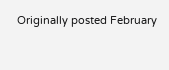Originally posted February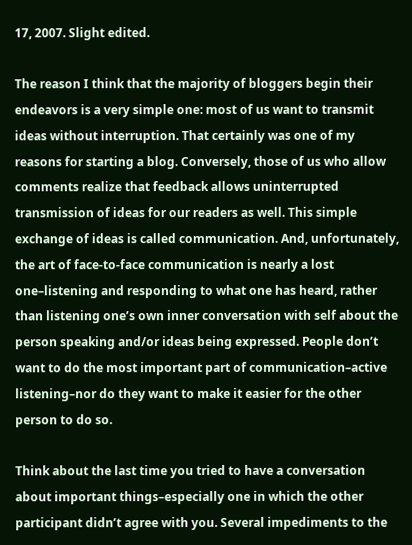17, 2007. Slight edited.

The reason I think that the majority of bloggers begin their endeavors is a very simple one: most of us want to transmit ideas without interruption. That certainly was one of my reasons for starting a blog. Conversely, those of us who allow comments realize that feedback allows uninterrupted transmission of ideas for our readers as well. This simple exchange of ideas is called communication. And, unfortunately, the art of face-to-face communication is nearly a lost one–listening and responding to what one has heard, rather than listening one’s own inner conversation with self about the person speaking and/or ideas being expressed. People don’t want to do the most important part of communication–active listening–nor do they want to make it easier for the other person to do so.

Think about the last time you tried to have a conversation about important things–especially one in which the other participant didn’t agree with you. Several impediments to the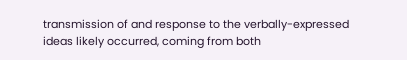transmission of and response to the verbally-expressed ideas likely occurred, coming from both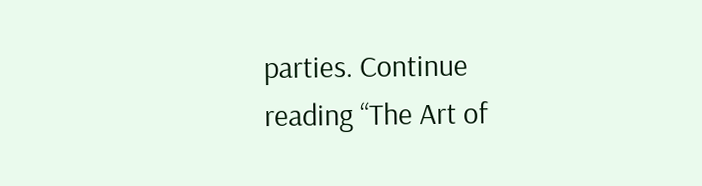parties. Continue reading “The Art of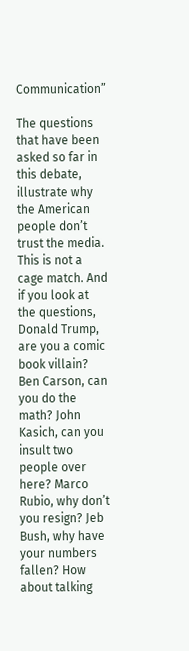Communication”

The questions that have been asked so far in this debate, illustrate why the American people don’t trust the media. This is not a cage match. And if you look at the questions, Donald Trump, are you a comic book villain? Ben Carson, can you do the math? John Kasich, can you insult two people over here? Marco Rubio, why don’t you resign? Jeb Bush, why have your numbers fallen? How about talking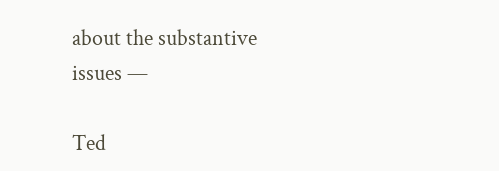about the substantive issues —

Ted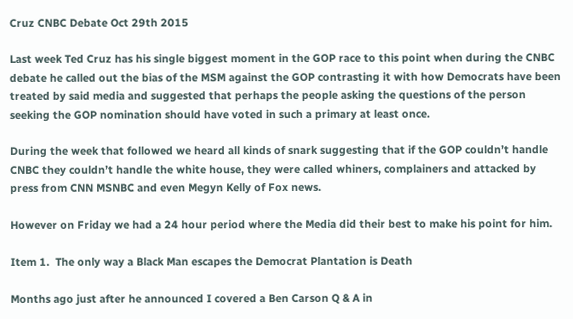Cruz CNBC Debate Oct 29th 2015

Last week Ted Cruz has his single biggest moment in the GOP race to this point when during the CNBC debate he called out the bias of the MSM against the GOP contrasting it with how Democrats have been treated by said media and suggested that perhaps the people asking the questions of the person seeking the GOP nomination should have voted in such a primary at least once.

During the week that followed we heard all kinds of snark suggesting that if the GOP couldn’t handle CNBC they couldn’t handle the white house, they were called whiners, complainers and attacked by press from CNN MSNBC and even Megyn Kelly of Fox news.

However on Friday we had a 24 hour period where the Media did their best to make his point for him.

Item 1.  The only way a Black Man escapes the Democrat Plantation is Death

Months ago just after he announced I covered a Ben Carson Q & A in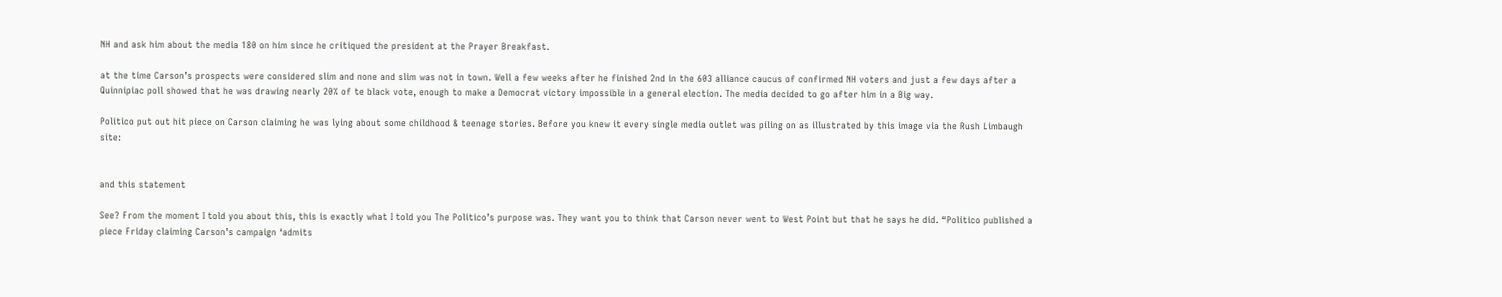NH and ask him about the media 180 on him since he critiqued the president at the Prayer Breakfast.

at the time Carson’s prospects were considered slim and none and slim was not in town. Well a few weeks after he finished 2nd in the 603 alliance caucus of confirmed NH voters and just a few days after a Quinnipiac poll showed that he was drawing nearly 20% of te black vote, enough to make a Democrat victory impossible in a general election. The media decided to go after him in a Big way.

Politico put out hit piece on Carson claiming he was lying about some childhood & teenage stories. Before you knew it every single media outlet was piling on as illustrated by this image via the Rush Limbaugh site:


and this statement

See? From the moment I told you about this, this is exactly what I told you The Politico’s purpose was. They want you to think that Carson never went to West Point but that he says he did. “Politico published a piece Friday claiming Carson’s campaign ‘admits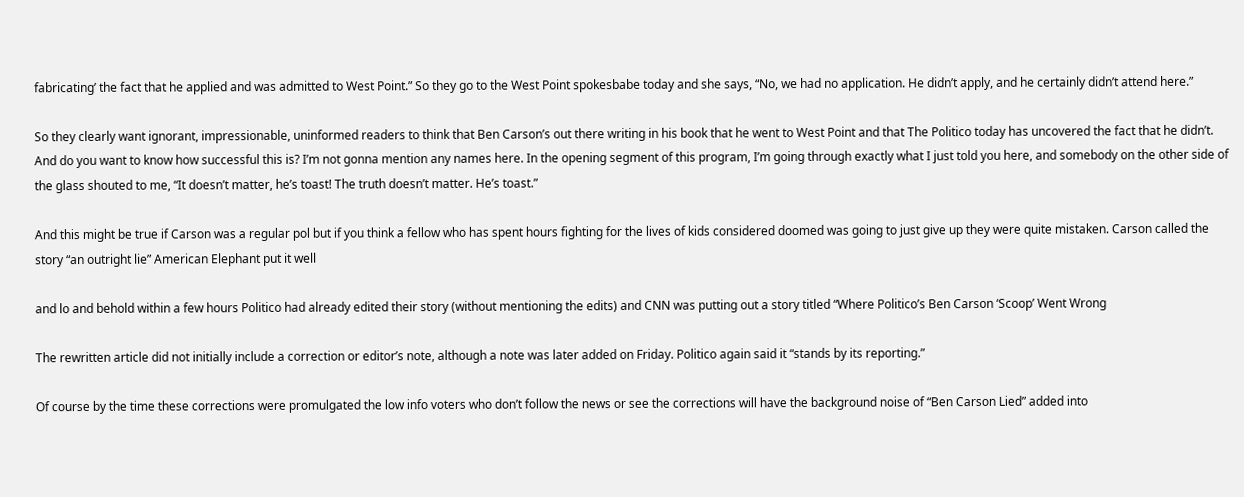fabricating’ the fact that he applied and was admitted to West Point.” So they go to the West Point spokesbabe today and she says, “No, we had no application. He didn’t apply, and he certainly didn’t attend here.”

So they clearly want ignorant, impressionable, uninformed readers to think that Ben Carson’s out there writing in his book that he went to West Point and that The Politico today has uncovered the fact that he didn’t. And do you want to know how successful this is? I’m not gonna mention any names here. In the opening segment of this program, I’m going through exactly what I just told you here, and somebody on the other side of the glass shouted to me, “It doesn’t matter, he’s toast! The truth doesn’t matter. He’s toast.”

And this might be true if Carson was a regular pol but if you think a fellow who has spent hours fighting for the lives of kids considered doomed was going to just give up they were quite mistaken. Carson called the story “an outright lie” American Elephant put it well

and lo and behold within a few hours Politico had already edited their story (without mentioning the edits) and CNN was putting out a story titled “Where Politico’s Ben Carson ‘Scoop’ Went Wrong

The rewritten article did not initially include a correction or editor’s note, although a note was later added on Friday. Politico again said it “stands by its reporting.”

Of course by the time these corrections were promulgated the low info voters who don’t follow the news or see the corrections will have the background noise of “Ben Carson Lied” added into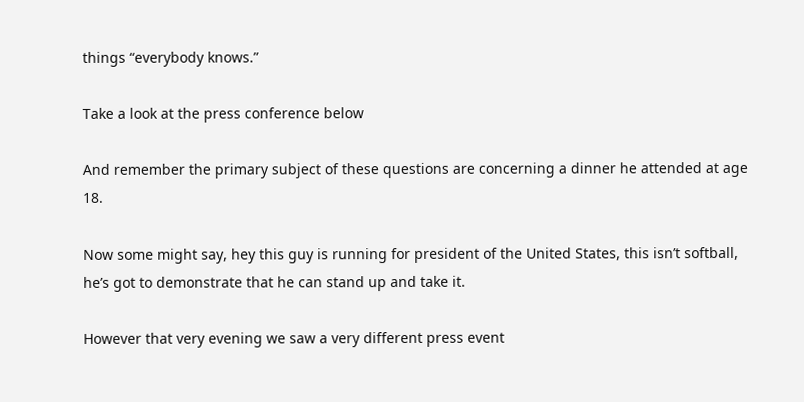things “everybody knows.”

Take a look at the press conference below

And remember the primary subject of these questions are concerning a dinner he attended at age 18.

Now some might say, hey this guy is running for president of the United States, this isn’t softball, he’s got to demonstrate that he can stand up and take it.

However that very evening we saw a very different press event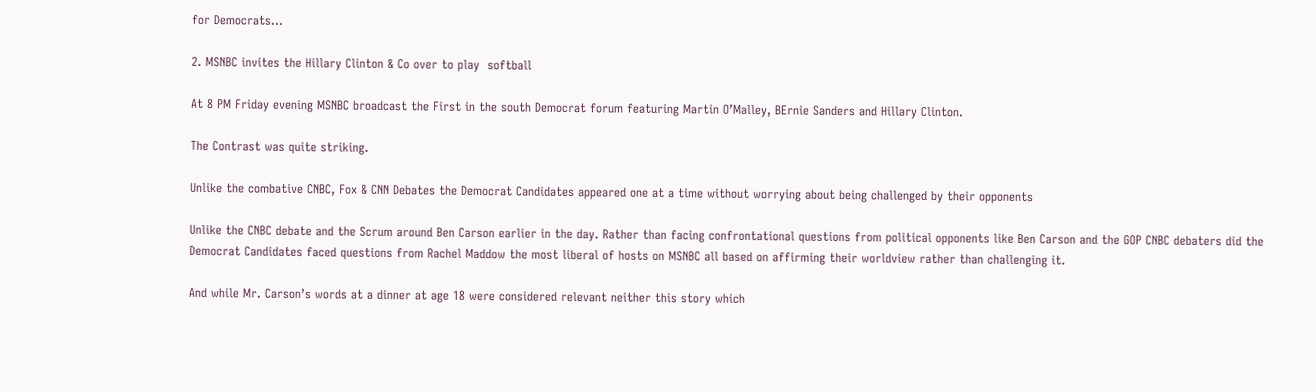for Democrats…

2. MSNBC invites the Hillary Clinton & Co over to play  softball

At 8 PM Friday evening MSNBC broadcast the First in the south Democrat forum featuring Martin O’Malley, BErnie Sanders and Hillary Clinton.

The Contrast was quite striking.

Unlike the combative CNBC, Fox & CNN Debates the Democrat Candidates appeared one at a time without worrying about being challenged by their opponents

Unlike the CNBC debate and the Scrum around Ben Carson earlier in the day. Rather than facing confrontational questions from political opponents like Ben Carson and the GOP CNBC debaters did the Democrat Candidates faced questions from Rachel Maddow the most liberal of hosts on MSNBC all based on affirming their worldview rather than challenging it.

And while Mr. Carson’s words at a dinner at age 18 were considered relevant neither this story which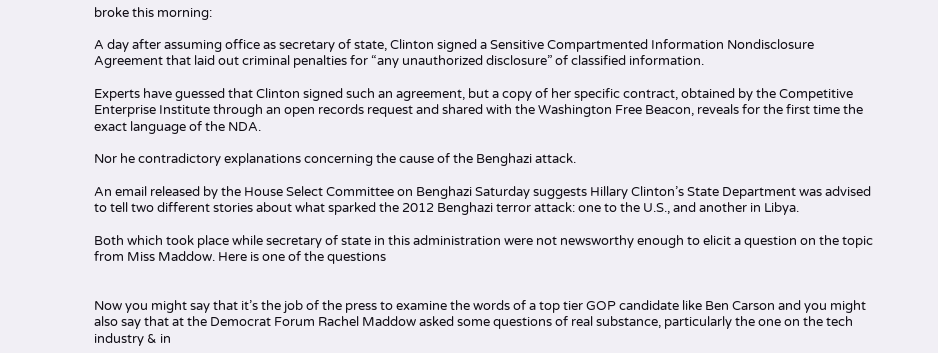broke this morning:

A day after assuming office as secretary of state, Clinton signed a Sensitive Compartmented Information Nondisclosure Agreement that laid out criminal penalties for “any unauthorized disclosure” of classified information.

Experts have guessed that Clinton signed such an agreement, but a copy of her specific contract, obtained by the Competitive Enterprise Institute through an open records request and shared with the Washington Free Beacon, reveals for the first time the exact language of the NDA.

Nor he contradictory explanations concerning the cause of the Benghazi attack.

An email released by the House Select Committee on Benghazi Saturday suggests Hillary Clinton’s State Department was advised to tell two different stories about what sparked the 2012 Benghazi terror attack: one to the U.S., and another in Libya.

Both which took place while secretary of state in this administration were not newsworthy enough to elicit a question on the topic from Miss Maddow. Here is one of the questions


Now you might say that it’s the job of the press to examine the words of a top tier GOP candidate like Ben Carson and you might also say that at the Democrat Forum Rachel Maddow asked some questions of real substance, particularly the one on the tech industry & in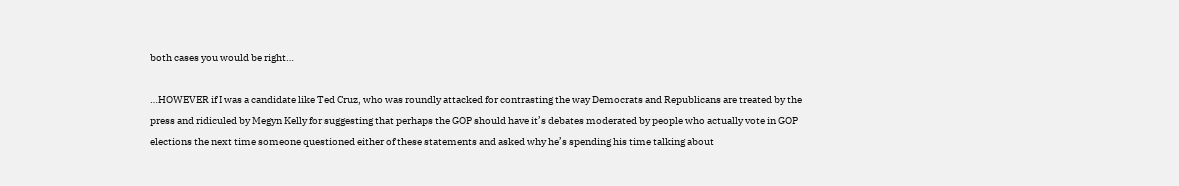both cases you would be right…

…HOWEVER if I was a candidate like Ted Cruz, who was roundly attacked for contrasting the way Democrats and Republicans are treated by the press and ridiculed by Megyn Kelly for suggesting that perhaps the GOP should have it’s debates moderated by people who actually vote in GOP elections the next time someone questioned either of these statements and asked why he’s spending his time talking about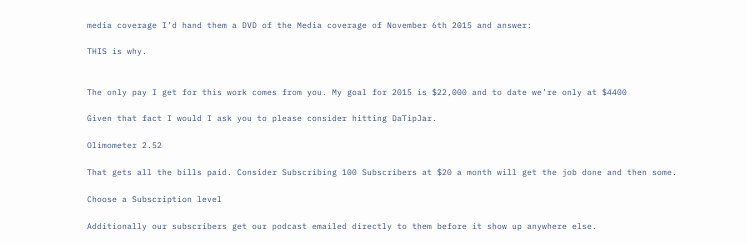media coverage I’d hand them a DVD of the Media coverage of November 6th 2015 and answer:

THIS is why.


The only pay I get for this work comes from you. My goal for 2015 is $22,000 and to date we’re only at $4400

Given that fact I would I ask you to please consider hitting DaTipJar.

Olimometer 2.52

That gets all the bills paid. Consider Subscribing 100 Subscribers at $20 a month will get the job done and then some.

Choose a Subscription level

Additionally our subscribers get our podcast emailed directly to them before it show up anywhere else.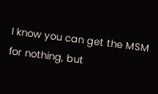I know you can get the MSM for nothing, but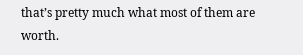that’s pretty much what most of them are worth.